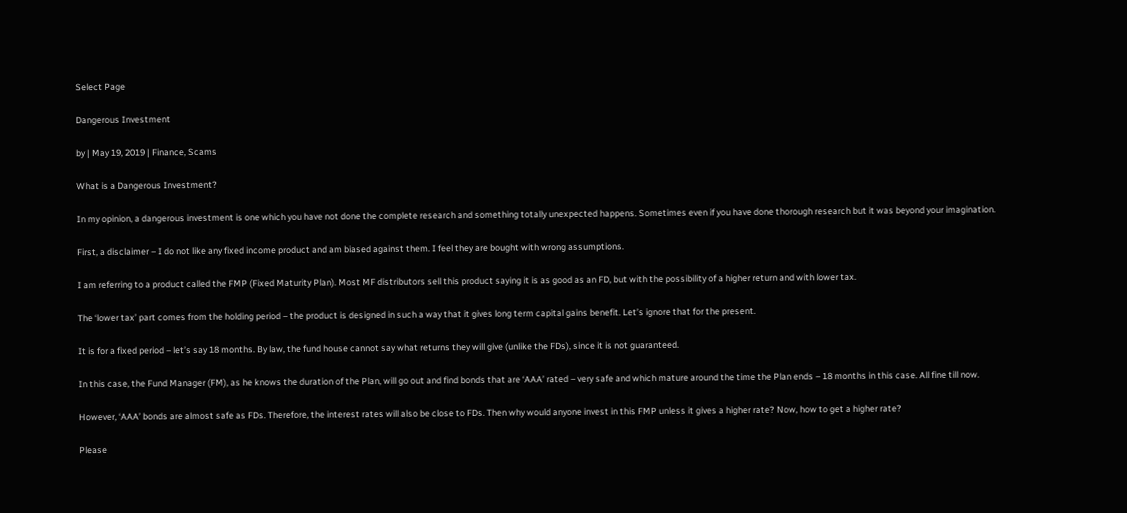Select Page

Dangerous Investment

by | May 19, 2019 | Finance, Scams

What is a Dangerous Investment?

In my opinion, a dangerous investment is one which you have not done the complete research and something totally unexpected happens. Sometimes even if you have done thorough research but it was beyond your imagination.

First, a disclaimer – I do not like any fixed income product and am biased against them. I feel they are bought with wrong assumptions.

I am referring to a product called the FMP (Fixed Maturity Plan). Most MF distributors sell this product saying it is as good as an FD, but with the possibility of a higher return and with lower tax.

The ‘lower tax’ part comes from the holding period – the product is designed in such a way that it gives long term capital gains benefit. Let’s ignore that for the present.

It is for a fixed period – let’s say 18 months. By law, the fund house cannot say what returns they will give (unlike the FDs), since it is not guaranteed.

In this case, the Fund Manager (FM), as he knows the duration of the Plan, will go out and find bonds that are ‘AAA’ rated – very safe and which mature around the time the Plan ends – 18 months in this case. All fine till now.

However, ‘AAA’ bonds are almost safe as FDs. Therefore, the interest rates will also be close to FDs. Then why would anyone invest in this FMP unless it gives a higher rate? Now, how to get a higher rate?

Please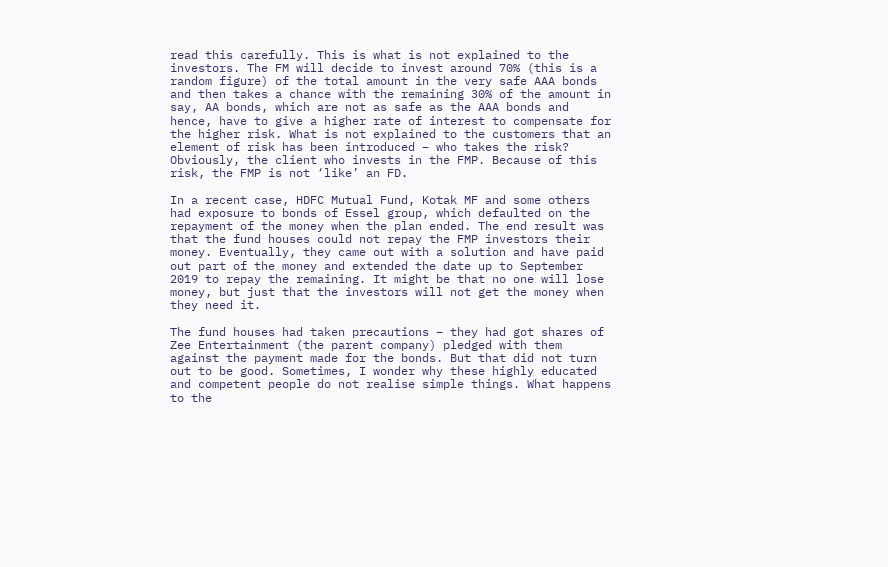read this carefully. This is what is not explained to the investors. The FM will decide to invest around 70% (this is a random figure) of the total amount in the very safe AAA bonds and then takes a chance with the remaining 30% of the amount in say, AA bonds, which are not as safe as the AAA bonds and hence, have to give a higher rate of interest to compensate for the higher risk. What is not explained to the customers that an element of risk has been introduced – who takes the risk? Obviously, the client who invests in the FMP. Because of this risk, the FMP is not ‘like’ an FD.

In a recent case, HDFC Mutual Fund, Kotak MF and some others had exposure to bonds of Essel group, which defaulted on the repayment of the money when the plan ended. The end result was that the fund houses could not repay the FMP investors their money. Eventually, they came out with a solution and have paid out part of the money and extended the date up to September 2019 to repay the remaining. It might be that no one will lose money, but just that the investors will not get the money when they need it.

The fund houses had taken precautions – they had got shares of Zee Entertainment (the parent company) pledged with them against the payment made for the bonds. But that did not turn out to be good. Sometimes, I wonder why these highly educated and competent people do not realise simple things. What happens to the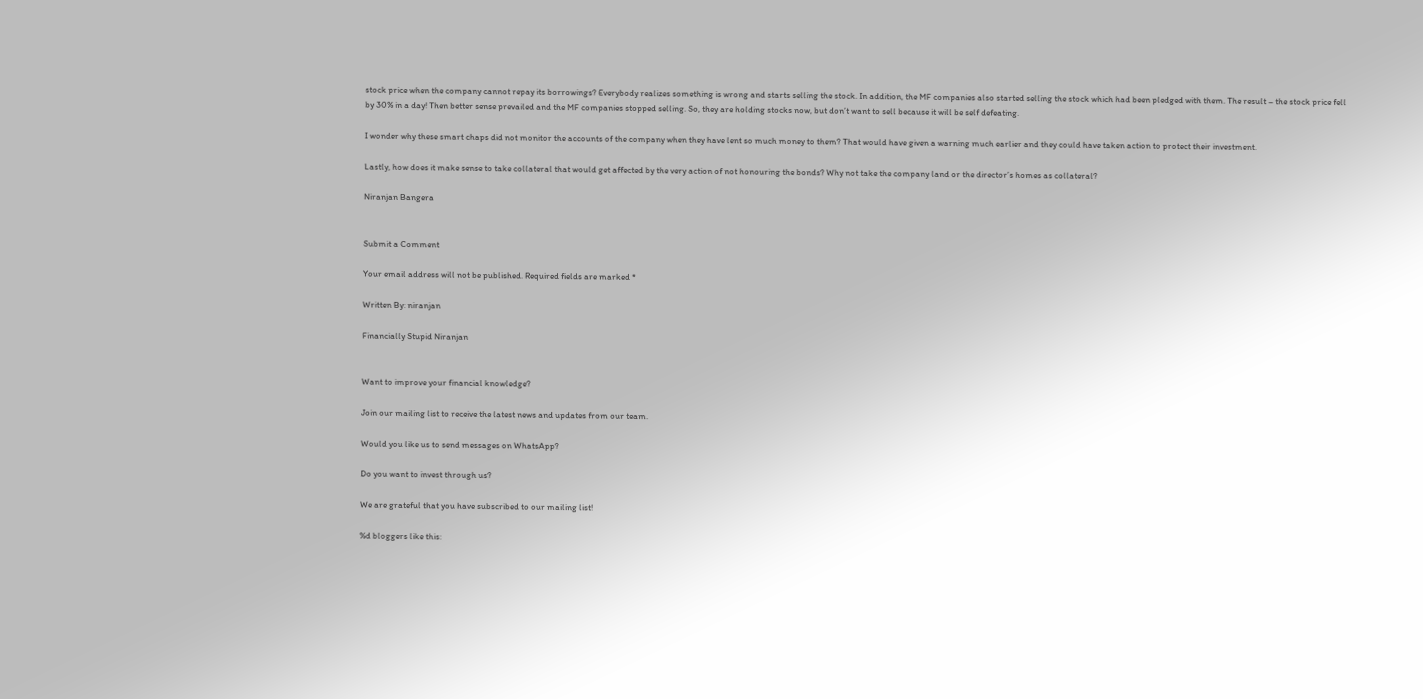stock price when the company cannot repay its borrowings? Everybody realizes something is wrong and starts selling the stock. In addition, the MF companies also started selling the stock which had been pledged with them. The result – the stock price fell by 30% in a day! Then better sense prevailed and the MF companies stopped selling. So, they are holding stocks now, but don’t want to sell because it will be self defeating.

I wonder why these smart chaps did not monitor the accounts of the company when they have lent so much money to them? That would have given a warning much earlier and they could have taken action to protect their investment.

Lastly, how does it make sense to take collateral that would get affected by the very action of not honouring the bonds? Why not take the company land or the director’s homes as collateral?

Niranjan Bangera


Submit a Comment

Your email address will not be published. Required fields are marked *

Written By: niranjan

Financially Stupid Niranjan


Want to improve your financial knowledge?

Join our mailing list to receive the latest news and updates from our team.

Would you like us to send messages on WhatsApp?

Do you want to invest through us?

We are grateful that you have subscribed to our mailing list!

%d bloggers like this: